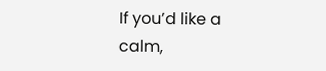If you’d like a calm,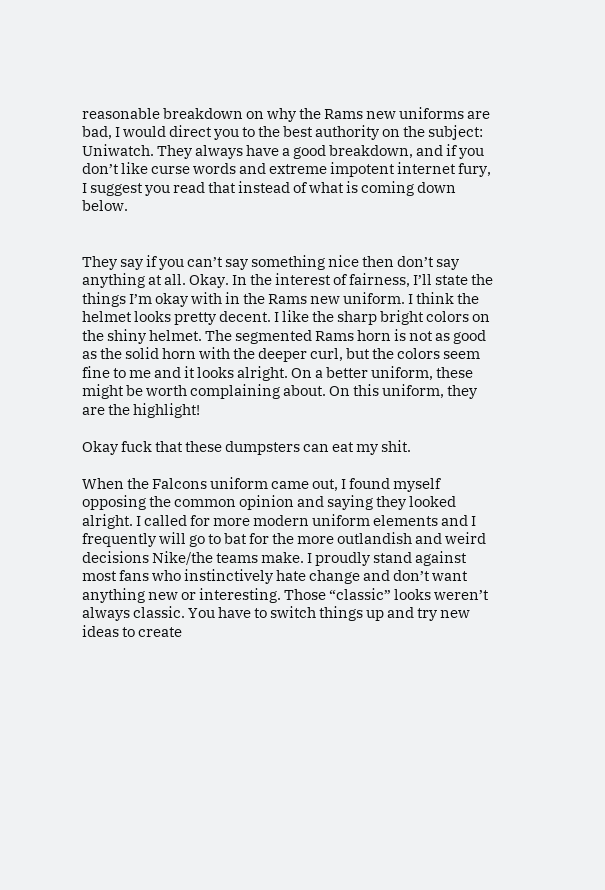reasonable breakdown on why the Rams new uniforms are bad, I would direct you to the best authority on the subject: Uniwatch. They always have a good breakdown, and if you don’t like curse words and extreme impotent internet fury, I suggest you read that instead of what is coming down below.


They say if you can’t say something nice then don’t say anything at all. Okay. In the interest of fairness, I’ll state the things I’m okay with in the Rams new uniform. I think the helmet looks pretty decent. I like the sharp bright colors on the shiny helmet. The segmented Rams horn is not as good as the solid horn with the deeper curl, but the colors seem fine to me and it looks alright. On a better uniform, these might be worth complaining about. On this uniform, they are the highlight!

Okay fuck that these dumpsters can eat my shit.

When the Falcons uniform came out, I found myself opposing the common opinion and saying they looked alright. I called for more modern uniform elements and I frequently will go to bat for the more outlandish and weird decisions Nike/the teams make. I proudly stand against most fans who instinctively hate change and don’t want anything new or interesting. Those “classic” looks weren’t always classic. You have to switch things up and try new ideas to create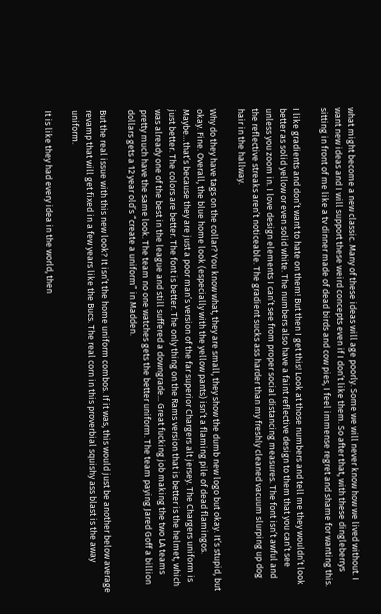what might become a new classic. Many of these ideas will age poorly. Some we will never know how we lived without. I want new ideas and I will support these weird concepts even if I don’t like them. So after that, with these dingleberrys sitting in front of me like a tv dinner made of dead birds and cow pies, I feel immense regret and shame for wanting this.

I like gradients and don’t want to hate on them! But then I get this! Look at those numbers and tell me they wouldn’t look better as solid yellow or even solid white. The numbers also have a faint reflective design to them that you can’t see unless you zoom in. I love design elements I can’t see from proper social distancing measures. The font isn’t awful and the reflective streaks aren’t noticeable. The gradient sucks ass harder than my freshly cleaned vacuum slurping up dog hair in the hallway.

Why do they have tags on the collar? You know what, they are small, they show the dumb new logo but okay. It’s stupid, but okay. Fine. Overall, the blue home look (especially with the yellow pants) isn’t a flaming pile of dead flamingos. Maybe…that’s because they are just a poor man’s version of the far superior Chargers alt jersey. The Chargers uniform is just better. The colors are better. The font is better. The only thing on the Rams version that is better is the helmet, which was already one of the best in the league and still suffered a downgrade... Great fucking job making the two LA teams pretty much have the same look. The team no one watches gets the better uniform. The team paying Jared Goff a billion dollars gets a 12 year old’s “create a uniform” in Madden.

But the real issue with this new look? It isn’t the home uniform combos. If it was, this would just be another below average revamp that will get fixed in a few years like the Bucs. The real corn in this proverbial squishy ass blast is the away uniform.

It is like they had every idea in the world, then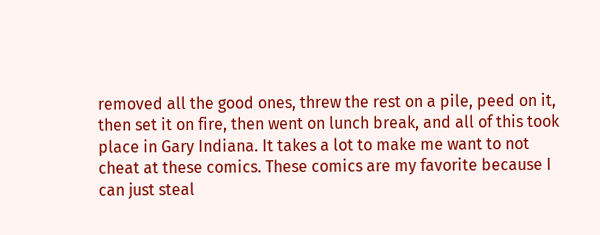removed all the good ones, threw the rest on a pile, peed on it, then set it on fire, then went on lunch break, and all of this took place in Gary Indiana. It takes a lot to make me want to not cheat at these comics. These comics are my favorite because I can just steal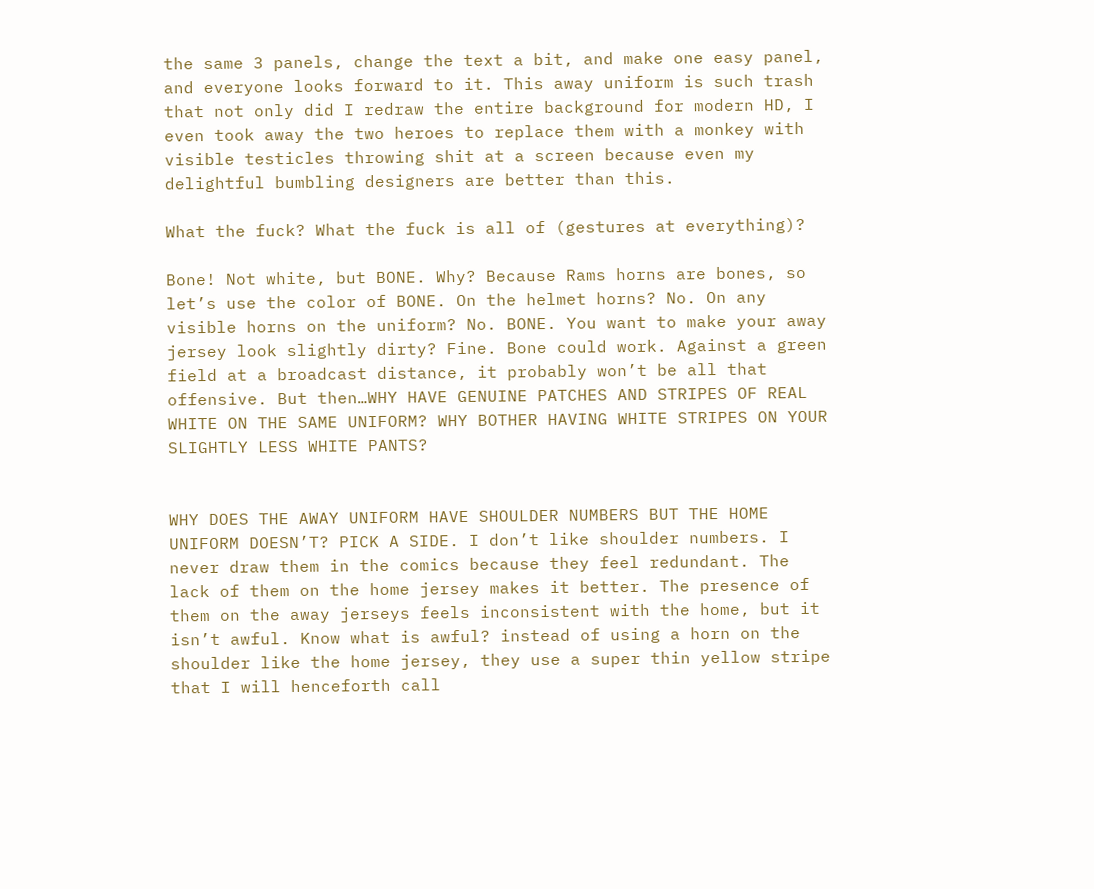the same 3 panels, change the text a bit, and make one easy panel, and everyone looks forward to it. This away uniform is such trash that not only did I redraw the entire background for modern HD, I even took away the two heroes to replace them with a monkey with visible testicles throwing shit at a screen because even my delightful bumbling designers are better than this.

What the fuck? What the fuck is all of (gestures at everything)?

Bone! Not white, but BONE. Why? Because Rams horns are bones, so let’s use the color of BONE. On the helmet horns? No. On any visible horns on the uniform? No. BONE. You want to make your away jersey look slightly dirty? Fine. Bone could work. Against a green field at a broadcast distance, it probably won’t be all that offensive. But then…WHY HAVE GENUINE PATCHES AND STRIPES OF REAL WHITE ON THE SAME UNIFORM? WHY BOTHER HAVING WHITE STRIPES ON YOUR SLIGHTLY LESS WHITE PANTS?


WHY DOES THE AWAY UNIFORM HAVE SHOULDER NUMBERS BUT THE HOME UNIFORM DOESN’T? PICK A SIDE. I don’t like shoulder numbers. I never draw them in the comics because they feel redundant. The lack of them on the home jersey makes it better. The presence of them on the away jerseys feels inconsistent with the home, but it isn’t awful. Know what is awful? instead of using a horn on the shoulder like the home jersey, they use a super thin yellow stripe that I will henceforth call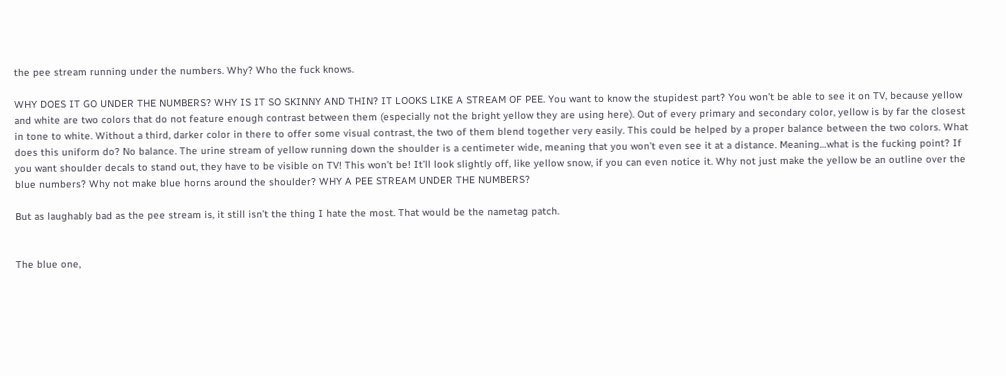the pee stream running under the numbers. Why? Who the fuck knows.

WHY DOES IT GO UNDER THE NUMBERS? WHY IS IT SO SKINNY AND THIN? IT LOOKS LIKE A STREAM OF PEE. You want to know the stupidest part? You won’t be able to see it on TV, because yellow and white are two colors that do not feature enough contrast between them (especially not the bright yellow they are using here). Out of every primary and secondary color, yellow is by far the closest in tone to white. Without a third, darker color in there to offer some visual contrast, the two of them blend together very easily. This could be helped by a proper balance between the two colors. What does this uniform do? No balance. The urine stream of yellow running down the shoulder is a centimeter wide, meaning that you won’t even see it at a distance. Meaning…what is the fucking point? If you want shoulder decals to stand out, they have to be visible on TV! This won’t be! It’ll look slightly off, like yellow snow, if you can even notice it. Why not just make the yellow be an outline over the blue numbers? Why not make blue horns around the shoulder? WHY A PEE STREAM UNDER THE NUMBERS?

But as laughably bad as the pee stream is, it still isn’t the thing I hate the most. That would be the nametag patch.


The blue one,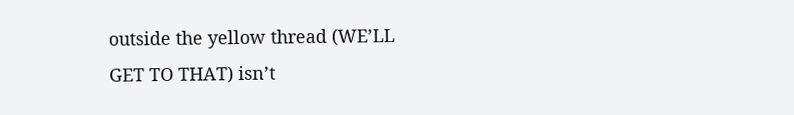outside the yellow thread (WE’LL GET TO THAT) isn’t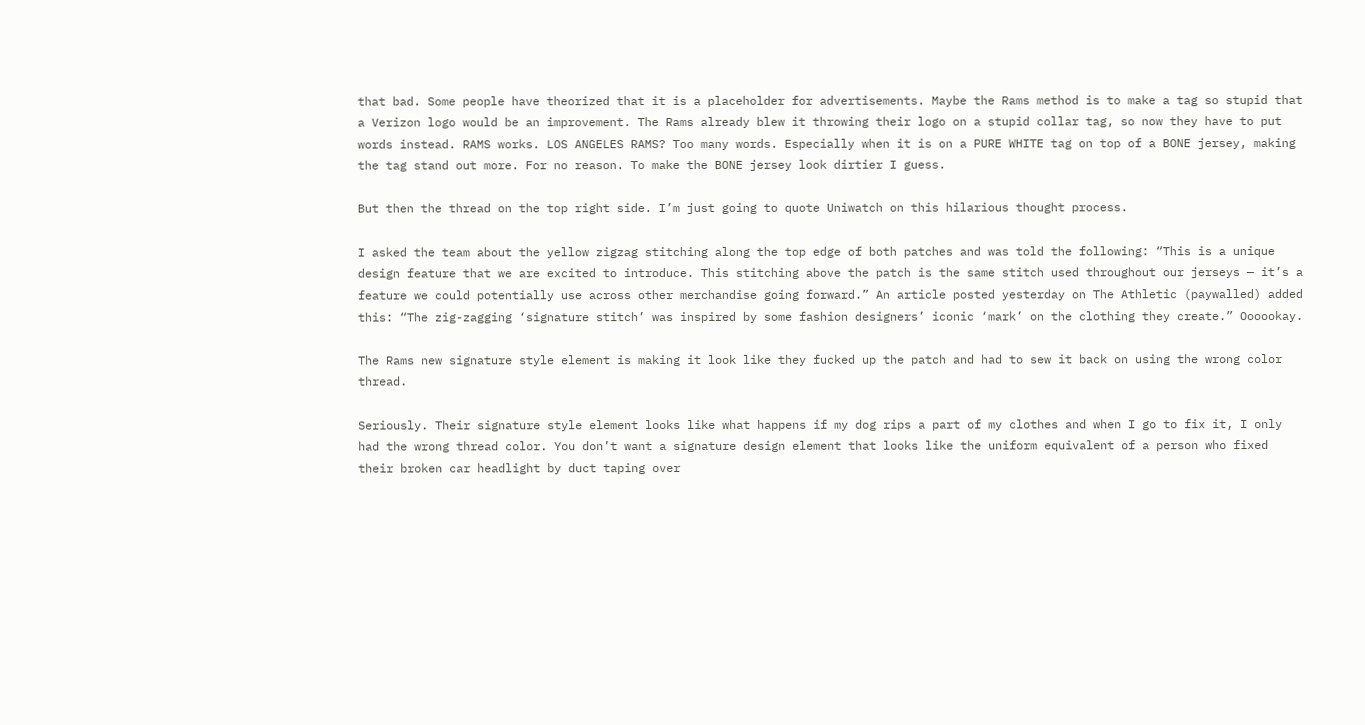that bad. Some people have theorized that it is a placeholder for advertisements. Maybe the Rams method is to make a tag so stupid that a Verizon logo would be an improvement. The Rams already blew it throwing their logo on a stupid collar tag, so now they have to put words instead. RAMS works. LOS ANGELES RAMS? Too many words. Especially when it is on a PURE WHITE tag on top of a BONE jersey, making the tag stand out more. For no reason. To make the BONE jersey look dirtier I guess.

But then the thread on the top right side. I’m just going to quote Uniwatch on this hilarious thought process.

I asked the team about the yellow zigzag stitching along the top edge of both patches and was told the following: “This is a unique design feature that we are excited to introduce. This stitching above the patch is the same stitch used throughout our jerseys — it’s a feature we could potentially use across other merchandise going forward.” An article posted yesterday on The Athletic (paywalled) added this: “The zig-zagging ‘signature stitch’ was inspired by some fashion designers’ iconic ‘mark’ on the clothing they create.” Oooookay.

The Rams new signature style element is making it look like they fucked up the patch and had to sew it back on using the wrong color thread.

Seriously. Their signature style element looks like what happens if my dog rips a part of my clothes and when I go to fix it, I only had the wrong thread color. You don’t want a signature design element that looks like the uniform equivalent of a person who fixed their broken car headlight by duct taping over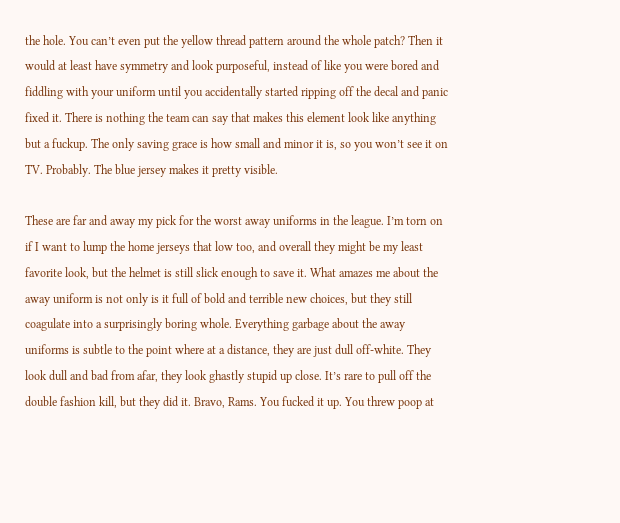the hole. You can’t even put the yellow thread pattern around the whole patch? Then it would at least have symmetry and look purposeful, instead of like you were bored and fiddling with your uniform until you accidentally started ripping off the decal and panic fixed it. There is nothing the team can say that makes this element look like anything but a fuckup. The only saving grace is how small and minor it is, so you won’t see it on TV. Probably. The blue jersey makes it pretty visible.

These are far and away my pick for the worst away uniforms in the league. I’m torn on if I want to lump the home jerseys that low too, and overall they might be my least favorite look, but the helmet is still slick enough to save it. What amazes me about the away uniform is not only is it full of bold and terrible new choices, but they still coagulate into a surprisingly boring whole. Everything garbage about the away uniforms is subtle to the point where at a distance, they are just dull off-white. They look dull and bad from afar, they look ghastly stupid up close. It’s rare to pull off the double fashion kill, but they did it. Bravo, Rams. You fucked it up. You threw poop at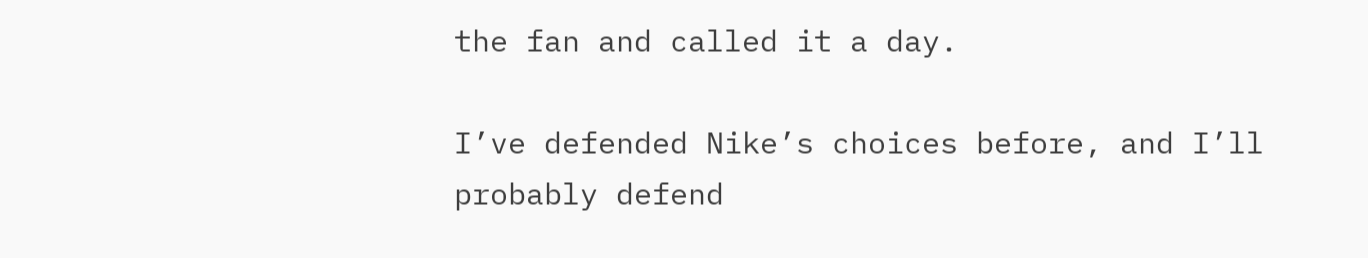the fan and called it a day.

I’ve defended Nike’s choices before, and I’ll probably defend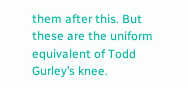them after this. But these are the uniform equivalent of Todd Gurley’s knee.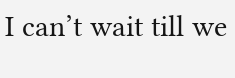I can’t wait till we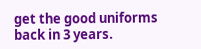get the good uniforms back in 3 years.